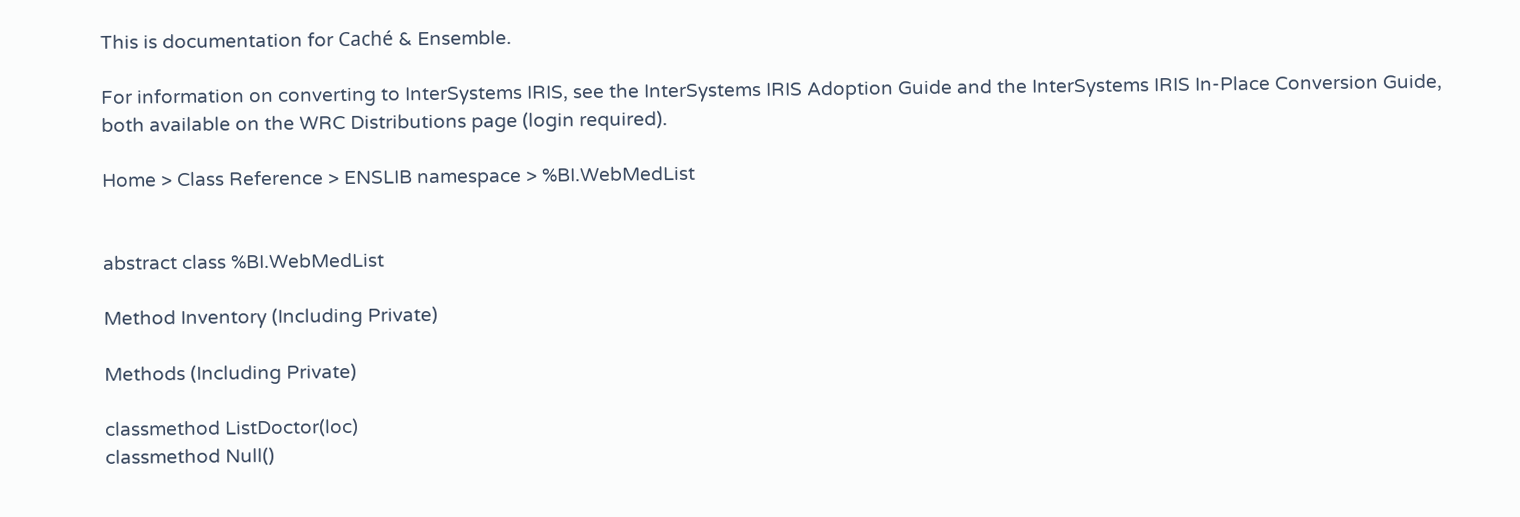This is documentation for Caché & Ensemble.

For information on converting to InterSystems IRIS, see the InterSystems IRIS Adoption Guide and the InterSystems IRIS In-Place Conversion Guide, both available on the WRC Distributions page (login required).

Home > Class Reference > ENSLIB namespace > %BI.WebMedList


abstract class %BI.WebMedList

Method Inventory (Including Private)

Methods (Including Private)

classmethod ListDoctor(loc)
classmethod Null()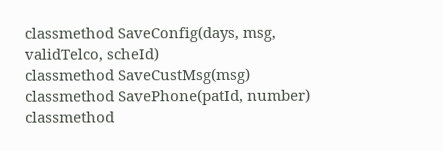classmethod SaveConfig(days, msg, validTelco, scheId)
classmethod SaveCustMsg(msg)
classmethod SavePhone(patId, number)
classmethod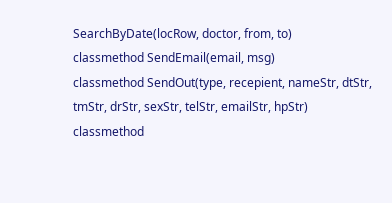SearchByDate(locRow, doctor, from, to)
classmethod SendEmail(email, msg)
classmethod SendOut(type, recepient, nameStr, dtStr, tmStr, drStr, sexStr, telStr, emailStr, hpStr)
classmethod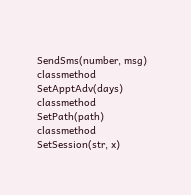SendSms(number, msg)
classmethod SetApptAdv(days)
classmethod SetPath(path)
classmethod SetSession(str, x)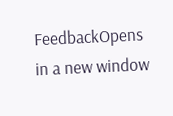FeedbackOpens in a new window